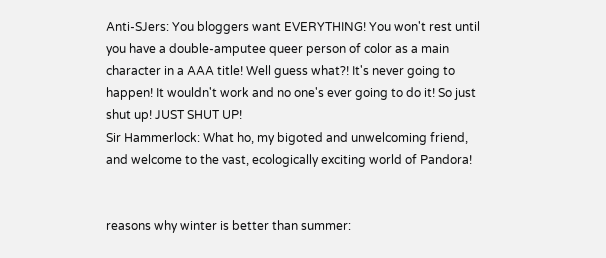Anti-SJers: You bloggers want EVERYTHING! You won't rest until you have a double-amputee queer person of color as a main character in a AAA title! Well guess what?! It's never going to happen! It wouldn't work and no one's ever going to do it! So just shut up! JUST SHUT UP!
Sir Hammerlock: What ho, my bigoted and unwelcoming friend, and welcome to the vast, ecologically exciting world of Pandora!


reasons why winter is better than summer: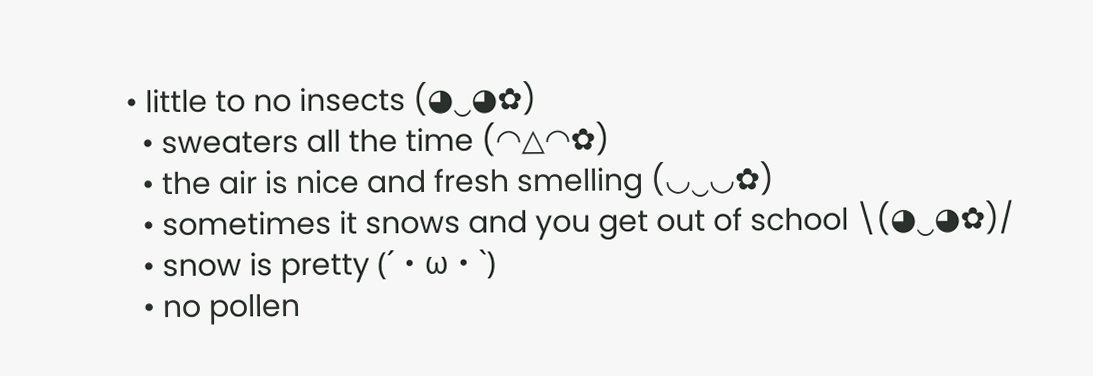• little to no insects (◕‿◕✿)
  • sweaters all the time (◠△◠✿)
  • the air is nice and fresh smelling (◡‿◡✿)
  • sometimes it snows and you get out of school \(◕‿◕✿)/
  • snow is pretty (´・ω・`)
  • no pollen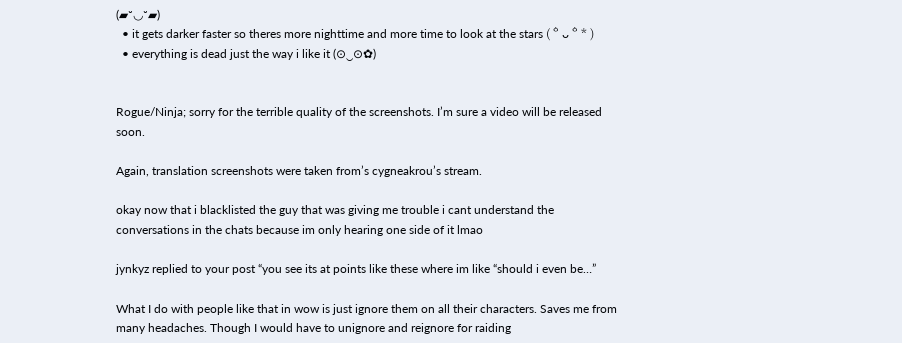(▰˘◡˘▰)
  • it gets darker faster so theres more nighttime and more time to look at the stars (ᅌᴗᅌ* )
  • everything is dead just the way i like it (⊙‿⊙✿)


Rogue/Ninja; sorry for the terrible quality of the screenshots. I’m sure a video will be released soon.

Again, translation screenshots were taken from’s cygneakrou’s stream.

okay now that i blacklisted the guy that was giving me trouble i cant understand the conversations in the chats because im only hearing one side of it lmao

jynkyz replied to your post “you see its at points like these where im like “should i even be…”

What I do with people like that in wow is just ignore them on all their characters. Saves me from many headaches. Though I would have to unignore and reignore for raiding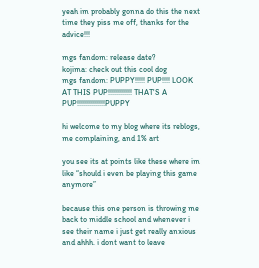yeah im probably gonna do this the next time they piss me off, thanks for the advice!!!

mgs fandom: release date?
kojima: check out this cool dog
mgs fandom: PUPPY!!!!! PUP!!!! LOOK AT THIS PUP!!!!!!!!!!!! THAT'S A PUP!!!!!!!!!!!!!!PUPPY

hi welcome to my blog where its reblogs, me complaining, and 1% art

you see its at points like these where im like “should i even be playing this game anymore”

because this one person is throwing me back to middle school and whenever i see their name i just get really anxious and ahhh. i dont want to leave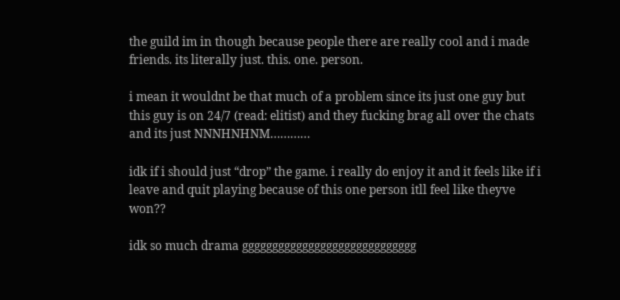the guild im in though because people there are really cool and i made friends. its literally just. this. one. person.

i mean it wouldnt be that much of a problem since its just one guy but this guy is on 24/7 (read: elitist) and they fucking brag all over the chats and its just NNNHNHNM…………

idk if i should just “drop” the game. i really do enjoy it and it feels like if i leave and quit playing because of this one person itll feel like theyve won??

idk so much drama ggggggggggggggggggggggggggggg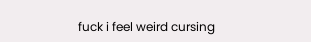fuck i feel weird cursing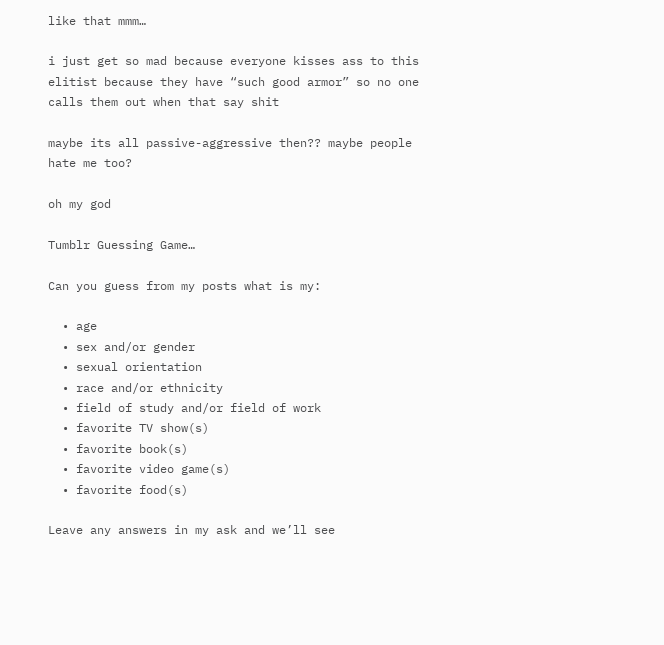like that mmm…

i just get so mad because everyone kisses ass to this elitist because they have “such good armor” so no one calls them out when that say shit

maybe its all passive-aggressive then?? maybe people hate me too?

oh my god

Tumblr Guessing Game…

Can you guess from my posts what is my:

  • age
  • sex and/or gender
  • sexual orientation
  • race and/or ethnicity
  • field of study and/or field of work
  • favorite TV show(s)
  • favorite book(s)
  • favorite video game(s)
  • favorite food(s)

Leave any answers in my ask and we’ll see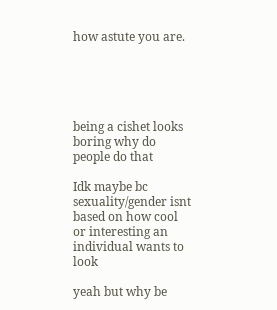how astute you are.





being a cishet looks boring why do people do that

Idk maybe bc sexuality/gender isnt based on how cool or interesting an individual wants to look

yeah but why be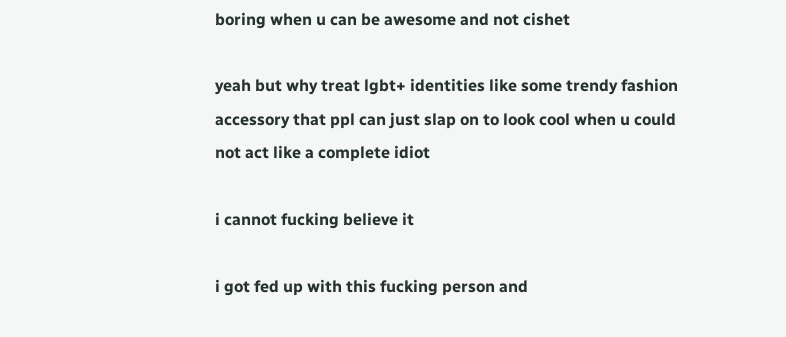boring when u can be awesome and not cishet

yeah but why treat lgbt+ identities like some trendy fashion accessory that ppl can just slap on to look cool when u could not act like a complete idiot

i cannot fucking believe it

i got fed up with this fucking person and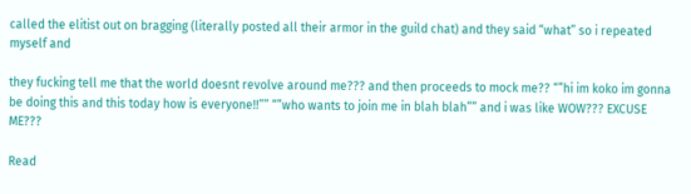called the elitist out on bragging (literally posted all their armor in the guild chat) and they said “what” so i repeated myself and

they fucking tell me that the world doesnt revolve around me??? and then proceeds to mock me?? “”hi im koko im gonna be doing this and this today how is everyone!!”” “”who wants to join me in blah blah”” and i was like WOW??? EXCUSE ME???

Read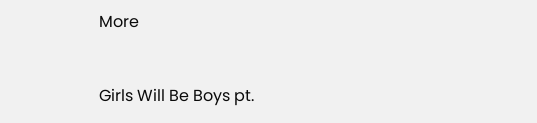More


Girls Will Be Boys pt.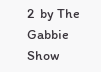2  by The Gabbie Show